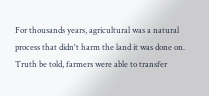For thousands years, agricultural was a natural process that didn't harm the land it was done on. Truth be told, farmers were able to transfer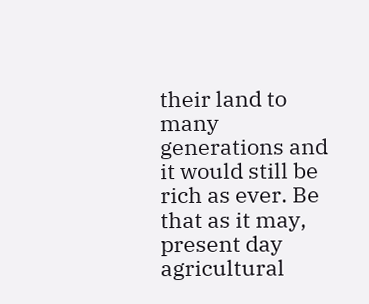their land to many generations and it would still be rich as ever. Be that as it may, present day agricultural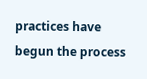practices have begun the process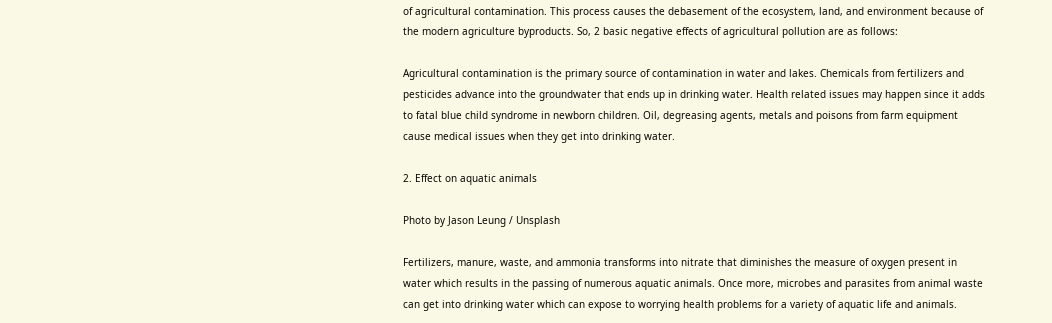of agricultural contamination. This process causes the debasement of the ecosystem, land, and environment because of the modern agriculture byproducts. So, 2 basic negative effects of agricultural pollution are as follows:

Agricultural contamination is the primary source of contamination in water and lakes. Chemicals from fertilizers and pesticides advance into the groundwater that ends up in drinking water. Health related issues may happen since it adds to fatal blue child syndrome in newborn children. Oil, degreasing agents, metals and poisons from farm equipment cause medical issues when they get into drinking water.

2. Effect on aquatic animals

Photo by Jason Leung / Unsplash

Fertilizers, manure, waste, and ammonia transforms into nitrate that diminishes the measure of oxygen present in water which results in the passing of numerous aquatic animals. Once more, microbes and parasites from animal waste can get into drinking water which can expose to worrying health problems for a variety of aquatic life and animals.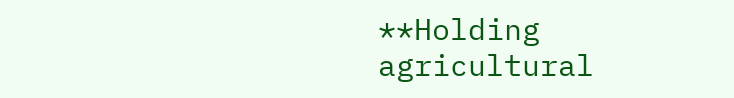**Holding agricultural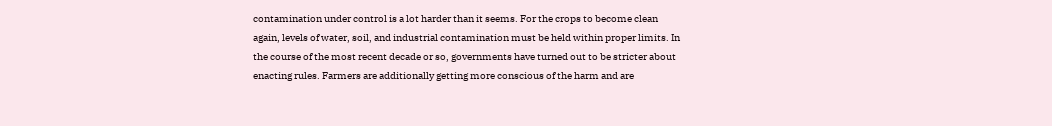contamination under control is a lot harder than it seems. For the crops to become clean again, levels of water, soil, and industrial contamination must be held within proper limits. In the course of the most recent decade or so, governments have turned out to be stricter about enacting rules. Farmers are additionally getting more conscious of the harm and are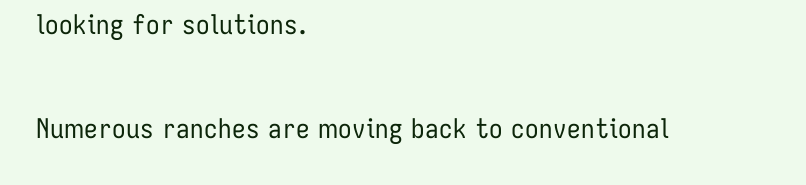looking for solutions.

Numerous ranches are moving back to conventional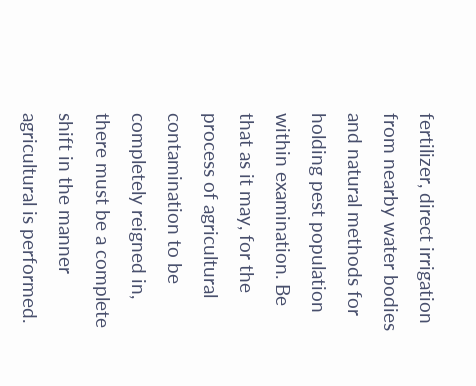fertilizer, direct irrigation from nearby water bodies and natural methods for holding pest population within examination. Be that as it may, for the process of agricultural contamination to be completely reigned in, there must be a complete shift in the manner agricultural is performed.